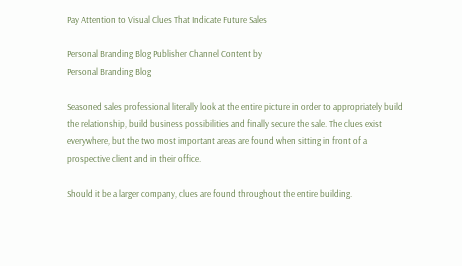Pay Attention to Visual Clues That Indicate Future Sales

Personal Branding Blog Publisher Channel Content by
Personal Branding Blog

Seasoned sales professional literally look at the entire picture in order to appropriately build the relationship, build business possibilities and finally secure the sale. The clues exist everywhere, but the two most important areas are found when sitting in front of a prospective client and in their office.

Should it be a larger company, clues are found throughout the entire building.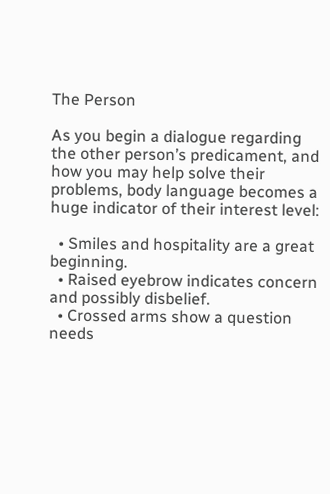The Person

As you begin a dialogue regarding the other person’s predicament, and how you may help solve their problems, body language becomes a huge indicator of their interest level:

  • Smiles and hospitality are a great beginning.
  • Raised eyebrow indicates concern and possibly disbelief.
  • Crossed arms show a question needs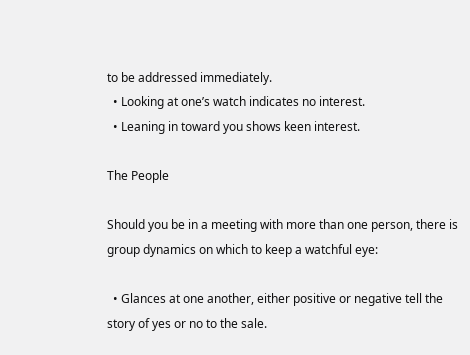to be addressed immediately.
  • Looking at one’s watch indicates no interest.
  • Leaning in toward you shows keen interest.

The People

Should you be in a meeting with more than one person, there is group dynamics on which to keep a watchful eye:

  • Glances at one another, either positive or negative tell the story of yes or no to the sale.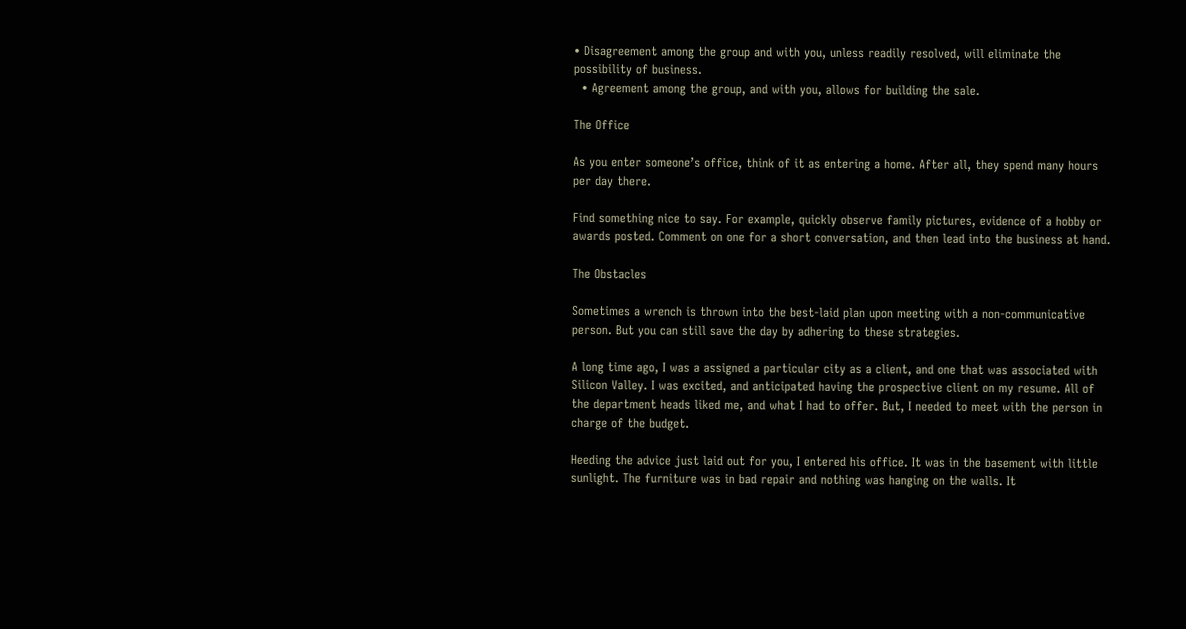• Disagreement among the group and with you, unless readily resolved, will eliminate the possibility of business.
  • Agreement among the group, and with you, allows for building the sale.

The Office

As you enter someone’s office, think of it as entering a home. After all, they spend many hours per day there.

Find something nice to say. For example, quickly observe family pictures, evidence of a hobby or awards posted. Comment on one for a short conversation, and then lead into the business at hand.

The Obstacles

Sometimes a wrench is thrown into the best-laid plan upon meeting with a non-communicative person. But you can still save the day by adhering to these strategies.

A long time ago, I was a assigned a particular city as a client, and one that was associated with Silicon Valley. I was excited, and anticipated having the prospective client on my resume. All of the department heads liked me, and what I had to offer. But, I needed to meet with the person in charge of the budget.

Heeding the advice just laid out for you, I entered his office. It was in the basement with little sunlight. The furniture was in bad repair and nothing was hanging on the walls. It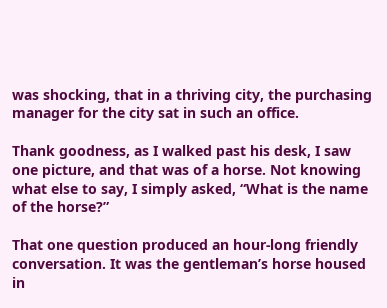was shocking, that in a thriving city, the purchasing manager for the city sat in such an office.

Thank goodness, as I walked past his desk, I saw one picture, and that was of a horse. Not knowing what else to say, I simply asked, “What is the name of the horse?”

That one question produced an hour-long friendly conversation. It was the gentleman’s horse housed in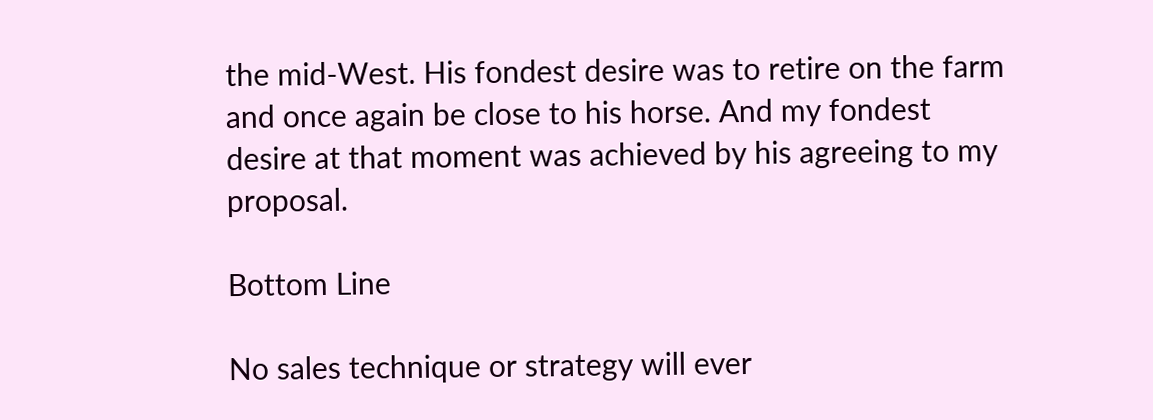the mid-West. His fondest desire was to retire on the farm and once again be close to his horse. And my fondest desire at that moment was achieved by his agreeing to my proposal.

Bottom Line

No sales technique or strategy will ever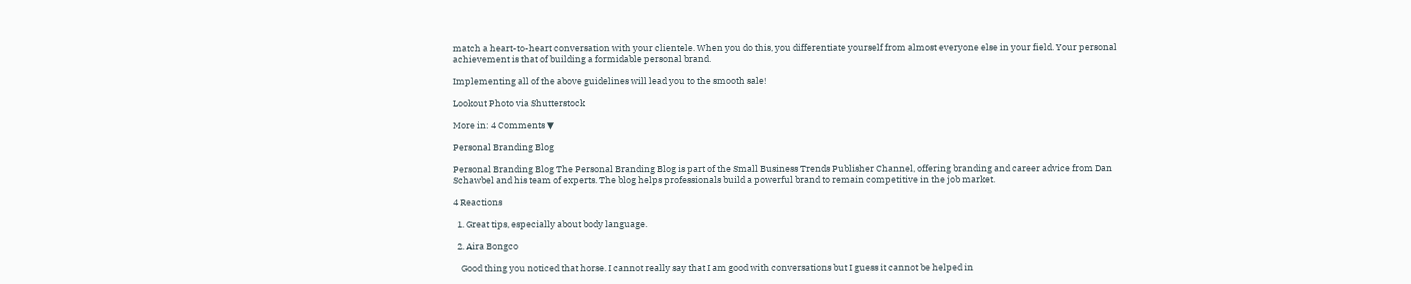match a heart-to-heart conversation with your clientele. When you do this, you differentiate yourself from almost everyone else in your field. Your personal achievement is that of building a formidable personal brand.

Implementing all of the above guidelines will lead you to the smooth sale!

Lookout Photo via Shutterstock

More in: 4 Comments ▼

Personal Branding Blog

Personal Branding Blog The Personal Branding Blog is part of the Small Business Trends Publisher Channel, offering branding and career advice from Dan Schawbel and his team of experts. The blog helps professionals build a powerful brand to remain competitive in the job market.

4 Reactions

  1. Great tips, especially about body language.

  2. Aira Bongco

    Good thing you noticed that horse. I cannot really say that I am good with conversations but I guess it cannot be helped in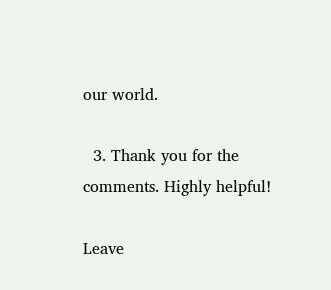our world.

  3. Thank you for the comments. Highly helpful!

Leave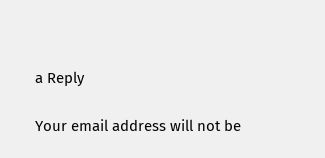a Reply

Your email address will not be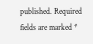published. Required fields are marked *